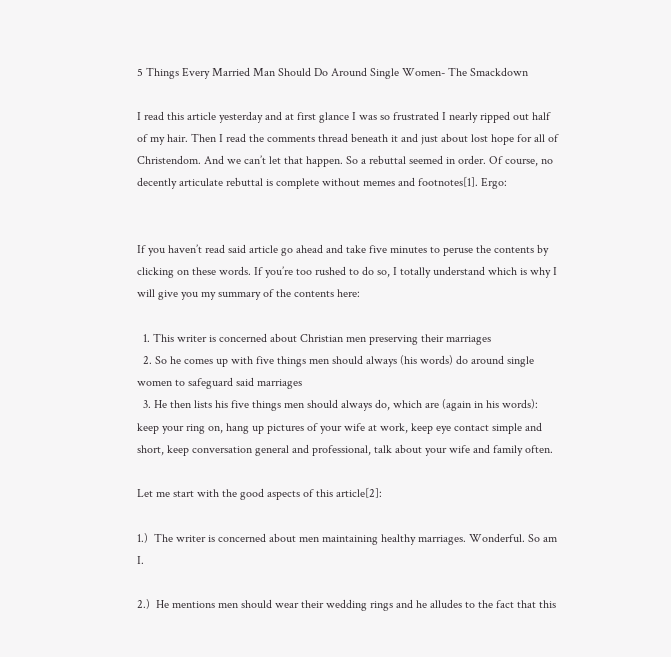5 Things Every Married Man Should Do Around Single Women- The Smackdown

I read this article yesterday and at first glance I was so frustrated I nearly ripped out half of my hair. Then I read the comments thread beneath it and just about lost hope for all of Christendom. And we can’t let that happen. So a rebuttal seemed in order. Of course, no decently articulate rebuttal is complete without memes and footnotes[1]. Ergo:


If you haven’t read said article go ahead and take five minutes to peruse the contents by clicking on these words. If you’re too rushed to do so, I totally understand which is why I will give you my summary of the contents here:

  1. This writer is concerned about Christian men preserving their marriages
  2. So he comes up with five things men should always (his words) do around single women to safeguard said marriages
  3. He then lists his five things men should always do, which are (again in his words): keep your ring on, hang up pictures of your wife at work, keep eye contact simple and short, keep conversation general and professional, talk about your wife and family often.

Let me start with the good aspects of this article[2]:

1.)  The writer is concerned about men maintaining healthy marriages. Wonderful. So am I.

2.)  He mentions men should wear their wedding rings and he alludes to the fact that this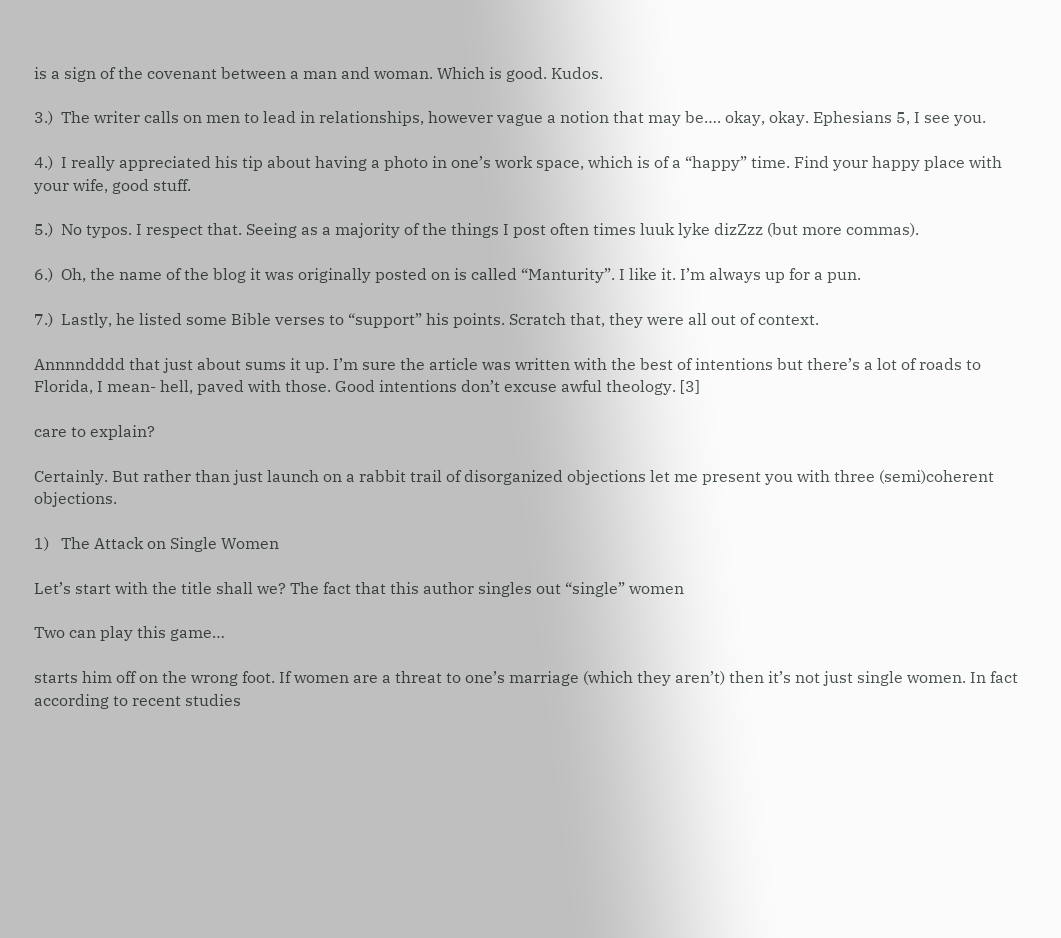is a sign of the covenant between a man and woman. Which is good. Kudos.

3.)  The writer calls on men to lead in relationships, however vague a notion that may be…. okay, okay. Ephesians 5, I see you.

4.)  I really appreciated his tip about having a photo in one’s work space, which is of a “happy” time. Find your happy place with your wife, good stuff.

5.)  No typos. I respect that. Seeing as a majority of the things I post often times luuk lyke dizZzz (but more commas).

6.)  Oh, the name of the blog it was originally posted on is called “Manturity”. I like it. I’m always up for a pun.

7.)  Lastly, he listed some Bible verses to “support” his points. Scratch that, they were all out of context.

Annnndddd that just about sums it up. I’m sure the article was written with the best of intentions but there’s a lot of roads to Florida, I mean- hell, paved with those. Good intentions don’t excuse awful theology. [3]

care to explain?

Certainly. But rather than just launch on a rabbit trail of disorganized objections let me present you with three (semi)coherent objections.

1)   The Attack on Single Women

Let’s start with the title shall we? The fact that this author singles out “single” women

Two can play this game…

starts him off on the wrong foot. If women are a threat to one’s marriage (which they aren’t) then it’s not just single women. In fact according to recent studies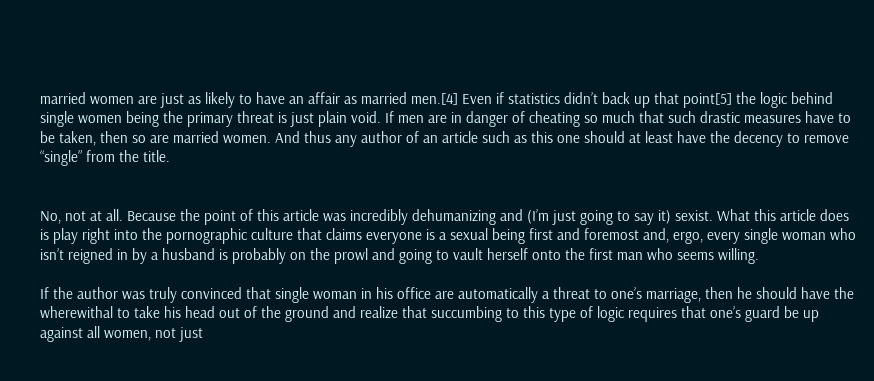married women are just as likely to have an affair as married men.[4] Even if statistics didn’t back up that point[5] the logic behind single women being the primary threat is just plain void. If men are in danger of cheating so much that such drastic measures have to be taken, then so are married women. And thus any author of an article such as this one should at least have the decency to remove “single” from the title.


No, not at all. Because the point of this article was incredibly dehumanizing and (I’m just going to say it) sexist. What this article does is play right into the pornographic culture that claims everyone is a sexual being first and foremost and, ergo, every single woman who isn’t reigned in by a husband is probably on the prowl and going to vault herself onto the first man who seems willing.

If the author was truly convinced that single woman in his office are automatically a threat to one’s marriage, then he should have the wherewithal to take his head out of the ground and realize that succumbing to this type of logic requires that one’s guard be up against all women, not just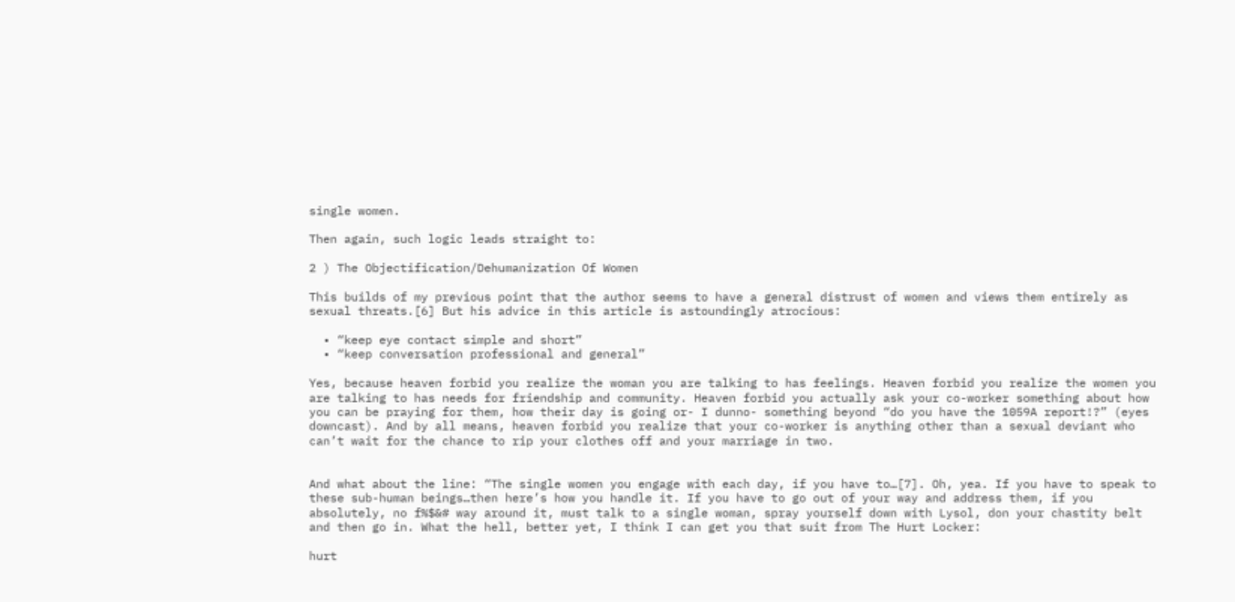single women.

Then again, such logic leads straight to:

2 ) The Objectification/Dehumanization Of Women

This builds of my previous point that the author seems to have a general distrust of women and views them entirely as sexual threats.[6] But his advice in this article is astoundingly atrocious:

  • “keep eye contact simple and short”
  • “keep conversation professional and general”

Yes, because heaven forbid you realize the woman you are talking to has feelings. Heaven forbid you realize the women you are talking to has needs for friendship and community. Heaven forbid you actually ask your co-worker something about how you can be praying for them, how their day is going or- I dunno- something beyond “do you have the 1059A report!?” (eyes downcast). And by all means, heaven forbid you realize that your co-worker is anything other than a sexual deviant who can’t wait for the chance to rip your clothes off and your marriage in two.


And what about the line: “The single women you engage with each day, if you have to…[7]. Oh, yea. If you have to speak to these sub-human beings…then here’s how you handle it. If you have to go out of your way and address them, if you absolutely, no f%$&# way around it, must talk to a single woman, spray yourself down with Lysol, don your chastity belt and then go in. What the hell, better yet, I think I can get you that suit from The Hurt Locker:

hurt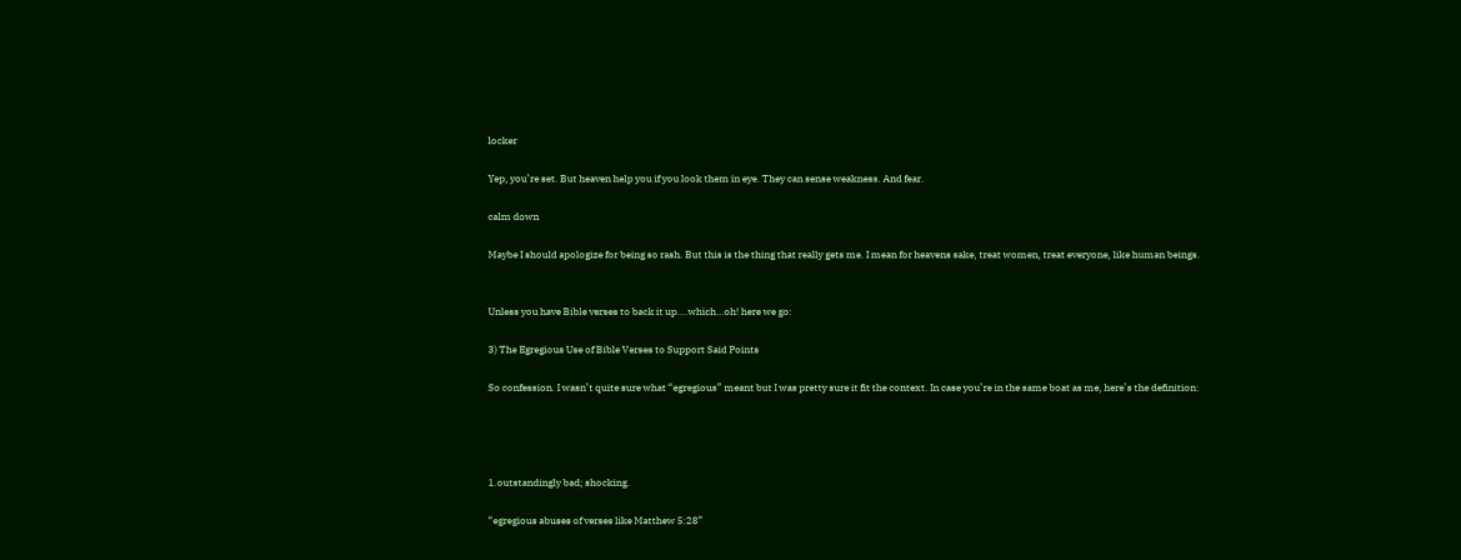locker

Yep, you’re set. But heaven help you if you look them in eye. They can sense weakness. And fear.

calm down

Maybe I should apologize for being so rash. But this is the thing that really gets me. I mean for heavens sake, treat women, treat everyone, like human beings.


Unless you have Bible verses to back it up….which…oh! here we go:

3) The Egregious Use of Bible Verses to Support Said Points

So confession. I wasn’t quite sure what “egregious” meant but I was pretty sure it fit the context. In case you’re in the same boat as me, here’s the definition:




1.outstandingly bad; shocking.

“egregious abuses of verses like Matthew 5:28”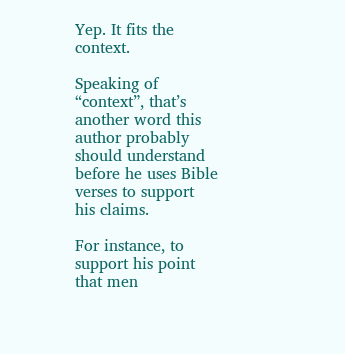Yep. It fits the context.

Speaking of “context”, that’s another word this author probably should understand before he uses Bible verses to support his claims.

For instance, to support his point that men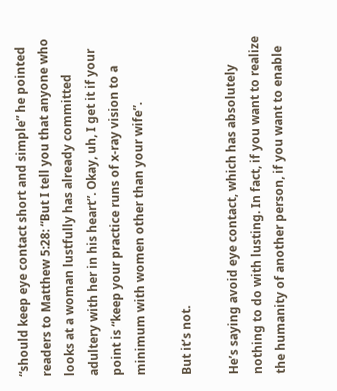“should keep eye contact short and simple” he pointed readers to Matthew 5:28: “But I tell you that anyone who looks at a woman lustfully has already committed adultery with her in his heart”. Okay, uh, I get it if your point is “keep your practice runs of x-ray vision to a minimum with women other than your wife”.

But it’s not.

He’s saying avoid eye contact, which has absolutely nothing to do with lusting. In fact, if you want to realize the humanity of another person, if you want to enable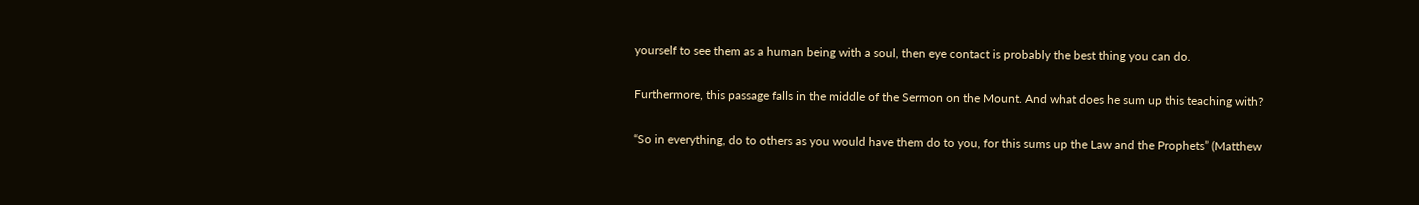yourself to see them as a human being with a soul, then eye contact is probably the best thing you can do.

Furthermore, this passage falls in the middle of the Sermon on the Mount. And what does he sum up this teaching with?

“So in everything, do to others as you would have them do to you, for this sums up the Law and the Prophets” (Matthew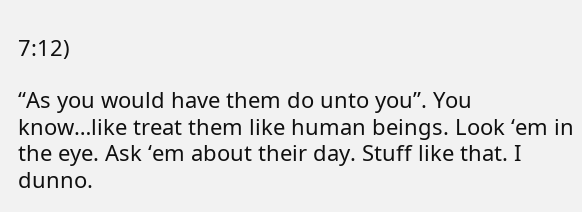7:12)

“As you would have them do unto you”. You know…like treat them like human beings. Look ‘em in the eye. Ask ‘em about their day. Stuff like that. I dunno.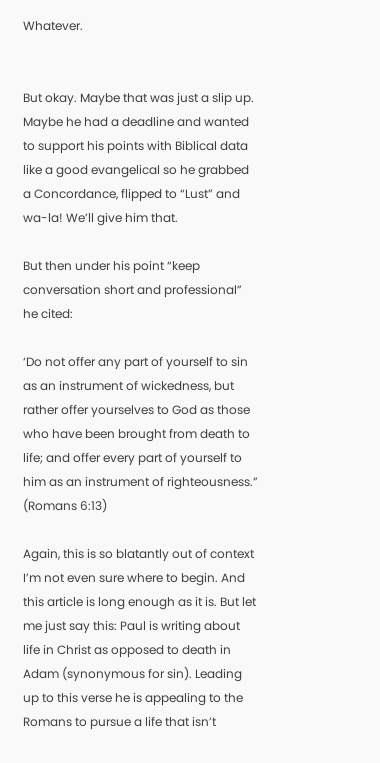Whatever.


But okay. Maybe that was just a slip up. Maybe he had a deadline and wanted to support his points with Biblical data like a good evangelical so he grabbed a Concordance, flipped to “Lust” and wa-la! We’ll give him that.

But then under his point “keep conversation short and professional” he cited:

‘Do not offer any part of yourself to sin as an instrument of wickedness, but rather offer yourselves to God as those who have been brought from death to life; and offer every part of yourself to him as an instrument of righteousness.” (Romans 6:13)

Again, this is so blatantly out of context I’m not even sure where to begin. And this article is long enough as it is. But let me just say this: Paul is writing about life in Christ as opposed to death in Adam (synonymous for sin). Leading up to this verse he is appealing to the Romans to pursue a life that isn’t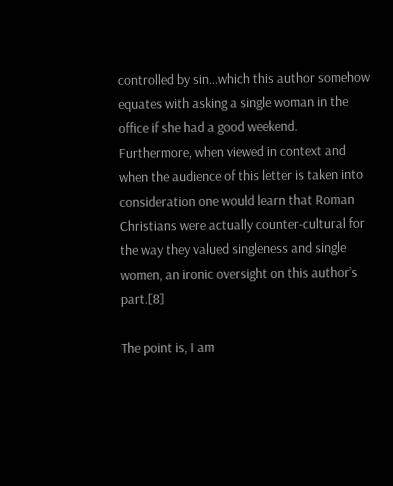controlled by sin…which this author somehow equates with asking a single woman in the office if she had a good weekend. Furthermore, when viewed in context and when the audience of this letter is taken into consideration one would learn that Roman Christians were actually counter-cultural for the way they valued singleness and single women, an ironic oversight on this author’s part.[8]

The point is, I am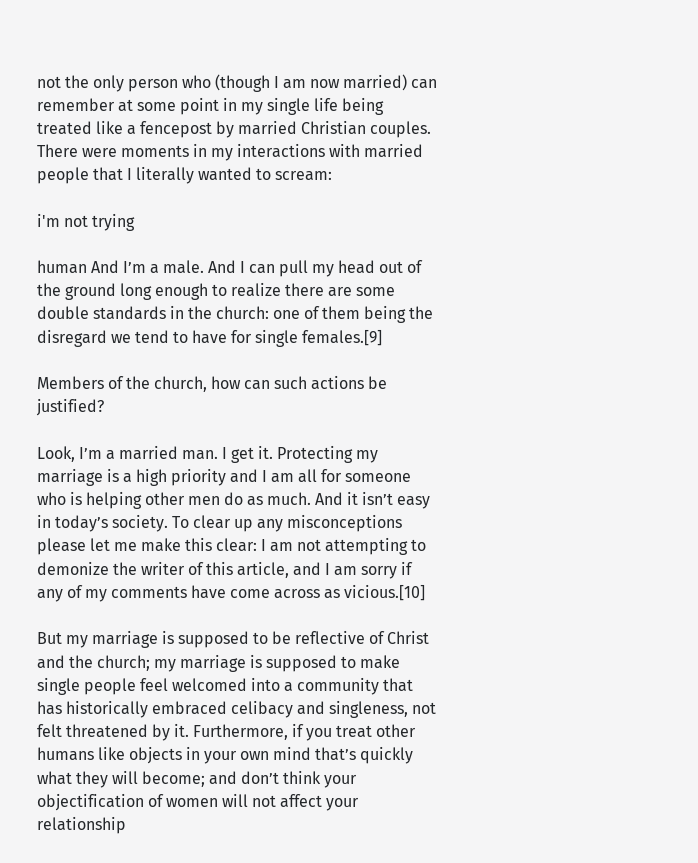not the only person who (though I am now married) can remember at some point in my single life being treated like a fencepost by married Christian couples. There were moments in my interactions with married people that I literally wanted to scream:

i'm not trying

human And I’m a male. And I can pull my head out of the ground long enough to realize there are some double standards in the church: one of them being the disregard we tend to have for single females.[9]

Members of the church, how can such actions be justified?

Look, I’m a married man. I get it. Protecting my marriage is a high priority and I am all for someone who is helping other men do as much. And it isn’t easy in today’s society. To clear up any misconceptions please let me make this clear: I am not attempting to demonize the writer of this article, and I am sorry if any of my comments have come across as vicious.[10]

But my marriage is supposed to be reflective of Christ and the church; my marriage is supposed to make single people feel welcomed into a community that has historically embraced celibacy and singleness, not felt threatened by it. Furthermore, if you treat other humans like objects in your own mind that’s quickly what they will become; and don’t think your objectification of women will not affect your relationship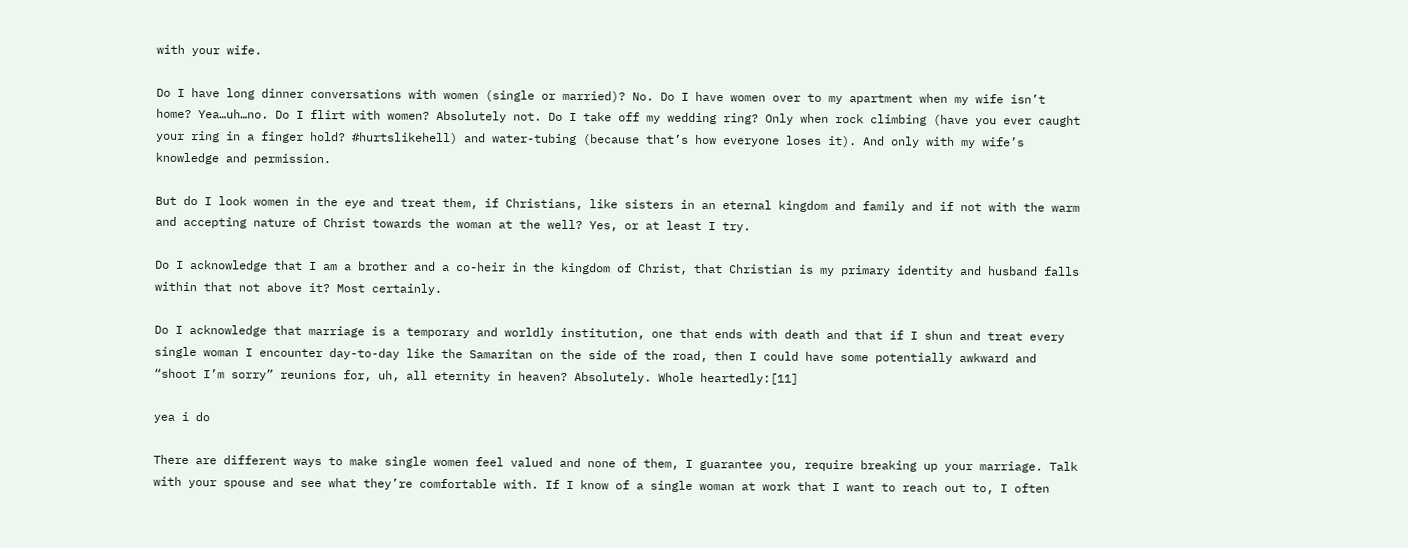with your wife.

Do I have long dinner conversations with women (single or married)? No. Do I have women over to my apartment when my wife isn’t home? Yea…uh…no. Do I flirt with women? Absolutely not. Do I take off my wedding ring? Only when rock climbing (have you ever caught your ring in a finger hold? #hurtslikehell) and water-tubing (because that’s how everyone loses it). And only with my wife’s knowledge and permission.

But do I look women in the eye and treat them, if Christians, like sisters in an eternal kingdom and family and if not with the warm and accepting nature of Christ towards the woman at the well? Yes, or at least I try.

Do I acknowledge that I am a brother and a co-heir in the kingdom of Christ, that Christian is my primary identity and husband falls within that not above it? Most certainly.

Do I acknowledge that marriage is a temporary and worldly institution, one that ends with death and that if I shun and treat every single woman I encounter day-to-day like the Samaritan on the side of the road, then I could have some potentially awkward and “shoot I’m sorry” reunions for, uh, all eternity in heaven? Absolutely. Whole heartedly:[11]

yea i do

There are different ways to make single women feel valued and none of them, I guarantee you, require breaking up your marriage. Talk with your spouse and see what they’re comfortable with. If I know of a single woman at work that I want to reach out to, I often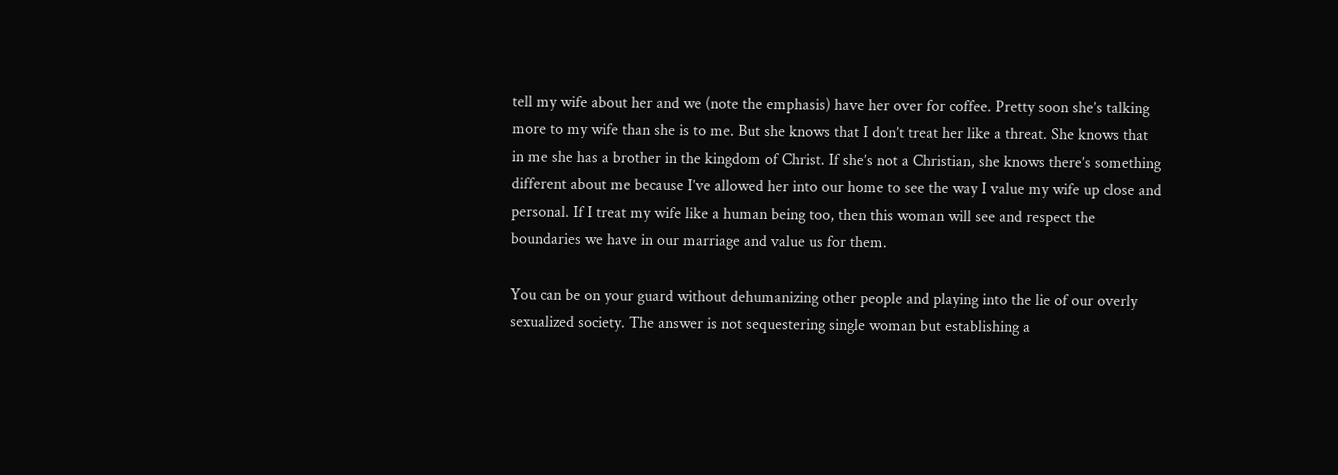tell my wife about her and we (note the emphasis) have her over for coffee. Pretty soon she’s talking more to my wife than she is to me. But she knows that I don’t treat her like a threat. She knows that in me she has a brother in the kingdom of Christ. If she’s not a Christian, she knows there’s something different about me because I’ve allowed her into our home to see the way I value my wife up close and personal. If I treat my wife like a human being too, then this woman will see and respect the boundaries we have in our marriage and value us for them.

You can be on your guard without dehumanizing other people and playing into the lie of our overly sexualized society. The answer is not sequestering single woman but establishing a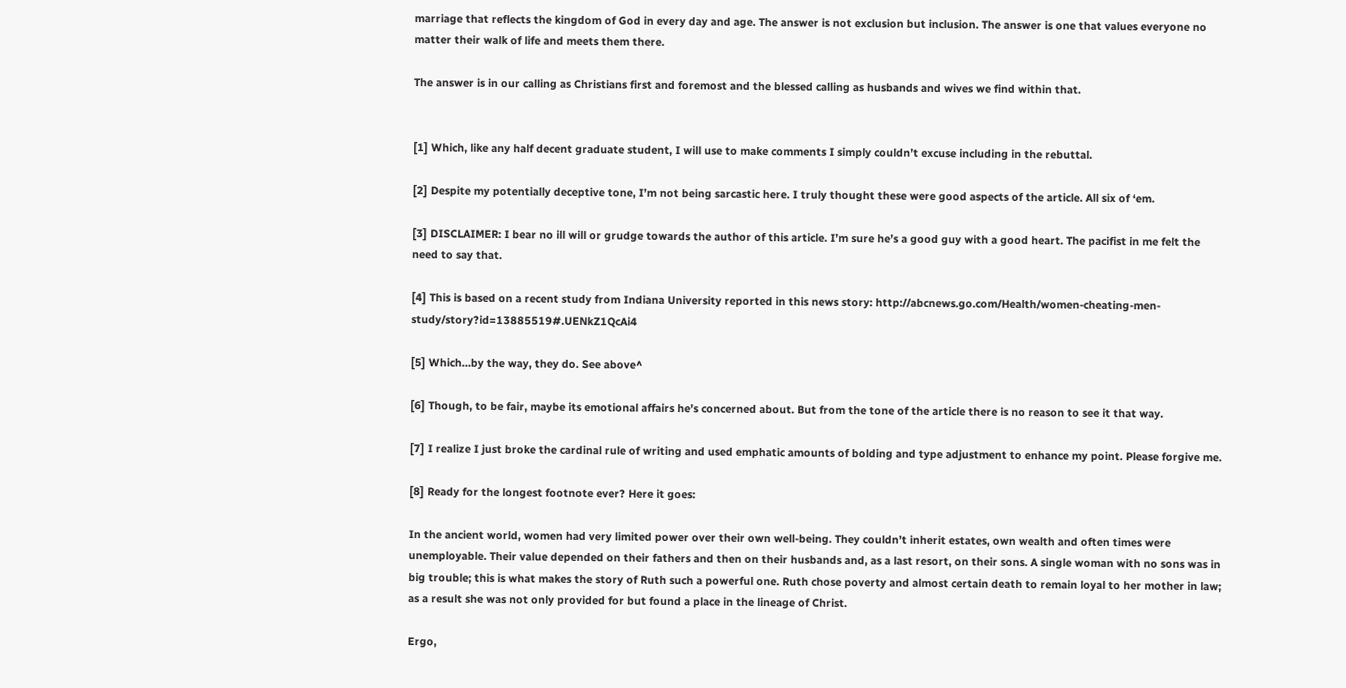marriage that reflects the kingdom of God in every day and age. The answer is not exclusion but inclusion. The answer is one that values everyone no matter their walk of life and meets them there.

The answer is in our calling as Christians first and foremost and the blessed calling as husbands and wives we find within that.


[1] Which, like any half decent graduate student, I will use to make comments I simply couldn’t excuse including in the rebuttal.

[2] Despite my potentially deceptive tone, I’m not being sarcastic here. I truly thought these were good aspects of the article. All six of ‘em.

[3] DISCLAIMER: I bear no ill will or grudge towards the author of this article. I’m sure he’s a good guy with a good heart. The pacifist in me felt the need to say that.

[4] This is based on a recent study from Indiana University reported in this news story: http://abcnews.go.com/Health/women-cheating-men-study/story?id=13885519#.UENkZ1QcAi4

[5] Which…by the way, they do. See above^

[6] Though, to be fair, maybe its emotional affairs he’s concerned about. But from the tone of the article there is no reason to see it that way.

[7] I realize I just broke the cardinal rule of writing and used emphatic amounts of bolding and type adjustment to enhance my point. Please forgive me.

[8] Ready for the longest footnote ever? Here it goes:

In the ancient world, women had very limited power over their own well-being. They couldn’t inherit estates, own wealth and often times were unemployable. Their value depended on their fathers and then on their husbands and, as a last resort, on their sons. A single woman with no sons was in big trouble; this is what makes the story of Ruth such a powerful one. Ruth chose poverty and almost certain death to remain loyal to her mother in law; as a result she was not only provided for but found a place in the lineage of Christ.

Ergo,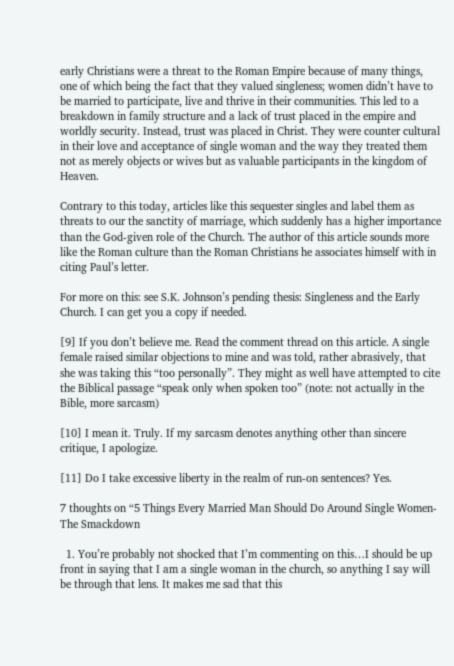early Christians were a threat to the Roman Empire because of many things, one of which being the fact that they valued singleness; women didn’t have to be married to participate, live and thrive in their communities. This led to a breakdown in family structure and a lack of trust placed in the empire and worldly security. Instead, trust was placed in Christ. They were counter cultural in their love and acceptance of single woman and the way they treated them not as merely objects or wives but as valuable participants in the kingdom of Heaven.

Contrary to this today, articles like this sequester singles and label them as threats to our the sanctity of marriage, which suddenly has a higher importance than the God-given role of the Church. The author of this article sounds more like the Roman culture than the Roman Christians he associates himself with in citing Paul’s letter.

For more on this: see S.K. Johnson’s pending thesis: Singleness and the Early Church. I can get you a copy if needed.

[9] If you don’t believe me. Read the comment thread on this article. A single female raised similar objections to mine and was told, rather abrasively, that she was taking this “too personally”. They might as well have attempted to cite the Biblical passage “speak only when spoken too” (note: not actually in the Bible, more sarcasm)

[10] I mean it. Truly. If my sarcasm denotes anything other than sincere critique, I apologize.

[11] Do I take excessive liberty in the realm of run-on sentences? Yes.

7 thoughts on “5 Things Every Married Man Should Do Around Single Women- The Smackdown

  1. You’re probably not shocked that I’m commenting on this…I should be up front in saying that I am a single woman in the church, so anything I say will be through that lens. It makes me sad that this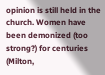opinion is still held in the church. Women have been demonized (too strong?) for centuries (Milton,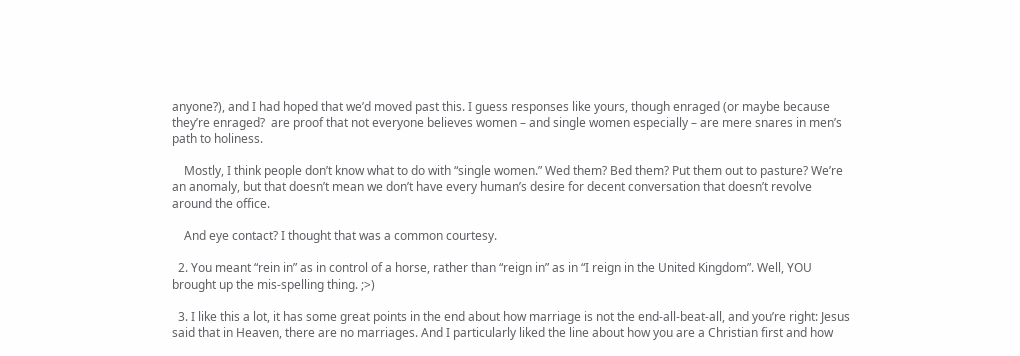anyone?), and I had hoped that we’d moved past this. I guess responses like yours, though enraged (or maybe because they’re enraged?  are proof that not everyone believes women – and single women especially – are mere snares in men’s path to holiness.

    Mostly, I think people don’t know what to do with “single women.” Wed them? Bed them? Put them out to pasture? We’re an anomaly, but that doesn’t mean we don’t have every human’s desire for decent conversation that doesn’t revolve around the office.

    And eye contact? I thought that was a common courtesy.

  2. You meant “rein in” as in control of a horse, rather than “reign in” as in “I reign in the United Kingdom”. Well, YOU brought up the mis-spelling thing. ;>)

  3. I like this a lot, it has some great points in the end about how marriage is not the end-all-beat-all, and you’re right: Jesus said that in Heaven, there are no marriages. And I particularly liked the line about how you are a Christian first and how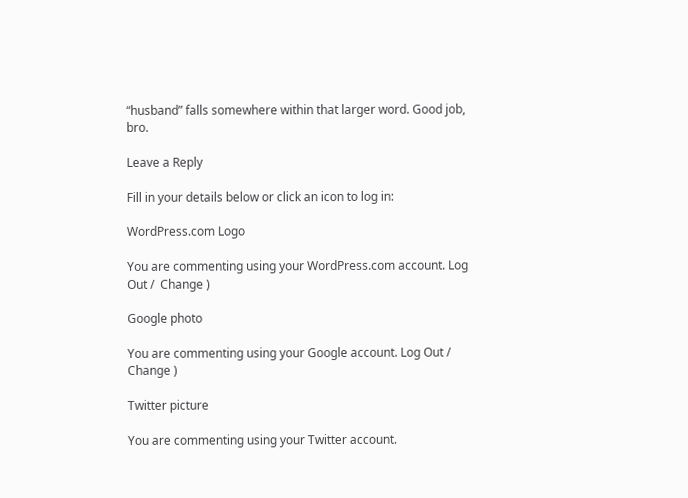“husband” falls somewhere within that larger word. Good job, bro.

Leave a Reply

Fill in your details below or click an icon to log in:

WordPress.com Logo

You are commenting using your WordPress.com account. Log Out /  Change )

Google photo

You are commenting using your Google account. Log Out /  Change )

Twitter picture

You are commenting using your Twitter account.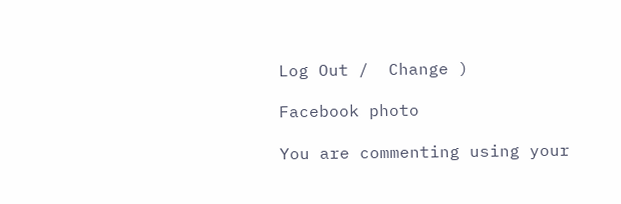Log Out /  Change )

Facebook photo

You are commenting using your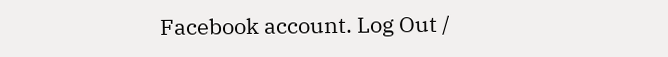Facebook account. Log Out /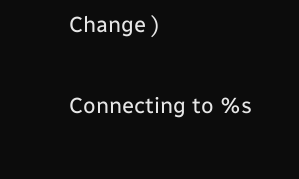Change )

Connecting to %s